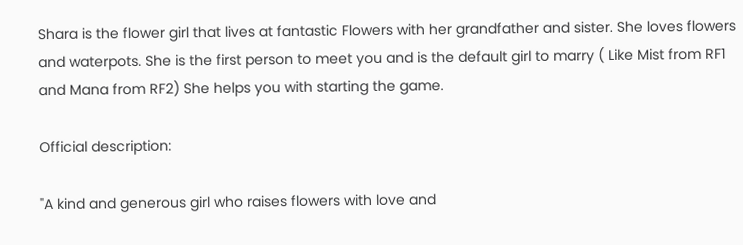Shara is the flower girl that lives at fantastic Flowers with her grandfather and sister. She loves flowers and waterpots. She is the first person to meet you and is the default girl to marry ( Like Mist from RF1 and Mana from RF2) She helps you with starting the game.

Official description:

"A kind and generous girl who raises flowers with love and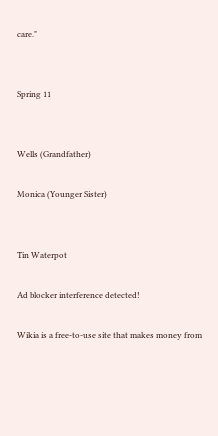care."


Spring 11


Wells (Grandfather)

Monica (Younger Sister)


Tin Waterpot

Ad blocker interference detected!

Wikia is a free-to-use site that makes money from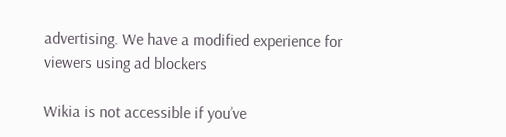advertising. We have a modified experience for viewers using ad blockers

Wikia is not accessible if you’ve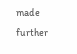made further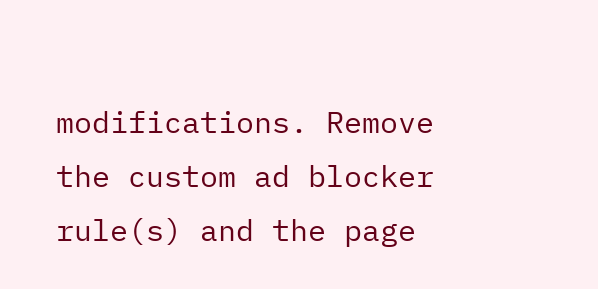modifications. Remove the custom ad blocker rule(s) and the page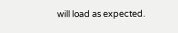will load as expected.